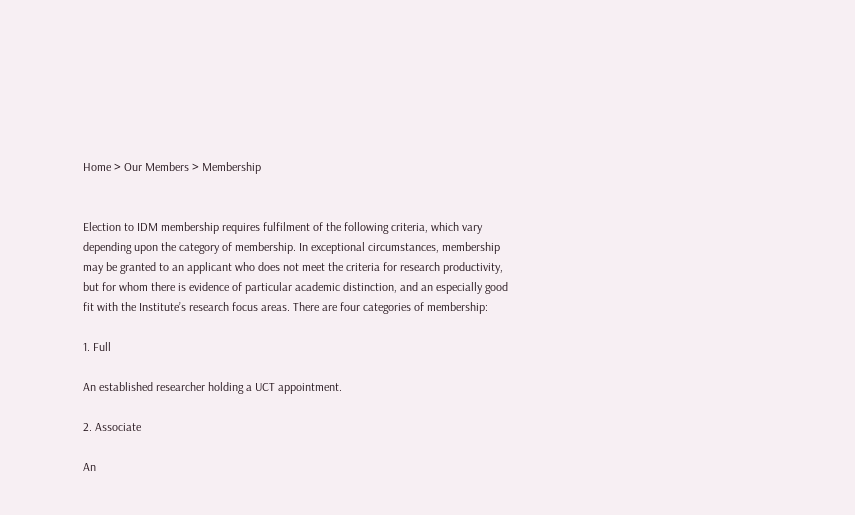Home > Our Members > Membership


Election to IDM membership requires fulfilment of the following criteria, which vary depending upon the category of membership. In exceptional circumstances, membership may be granted to an applicant who does not meet the criteria for research productivity, but for whom there is evidence of particular academic distinction, and an especially good fit with the Institute’s research focus areas. There are four categories of membership:

1. Full

An established researcher holding a UCT appointment.

2. Associate

An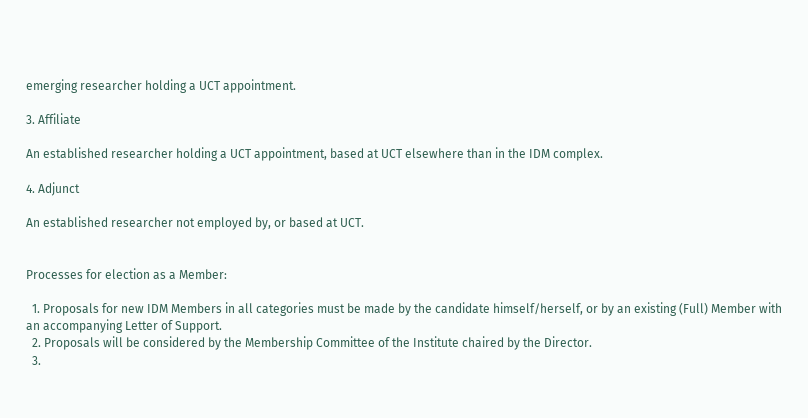emerging researcher holding a UCT appointment.

3. Affiliate

An established researcher holding a UCT appointment, based at UCT elsewhere than in the IDM complex.

4. Adjunct

An established researcher not employed by, or based at UCT.


Processes for election as a Member:

  1. Proposals for new IDM Members in all categories must be made by the candidate himself/herself, or by an existing (Full) Member with an accompanying Letter of Support.
  2. Proposals will be considered by the Membership Committee of the Institute chaired by the Director.
  3.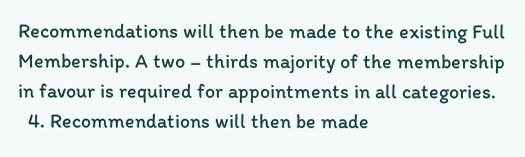Recommendations will then be made to the existing Full Membership. A two – thirds majority of the membership in favour is required for appointments in all categories.
  4. Recommendations will then be made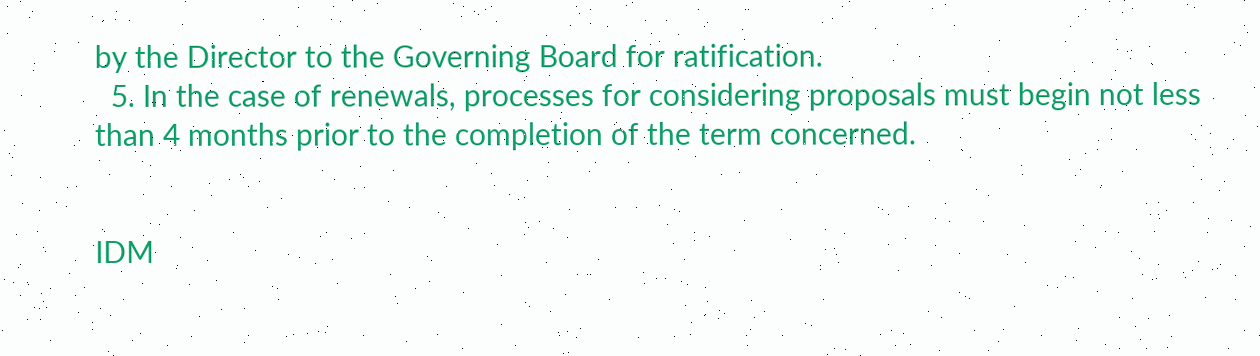by the Director to the Governing Board for ratification.
  5. In the case of renewals, processes for considering proposals must begin not less than 4 months prior to the completion of the term concerned.


IDM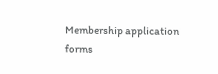Membership application forms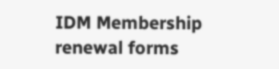IDM Membership renewal forms